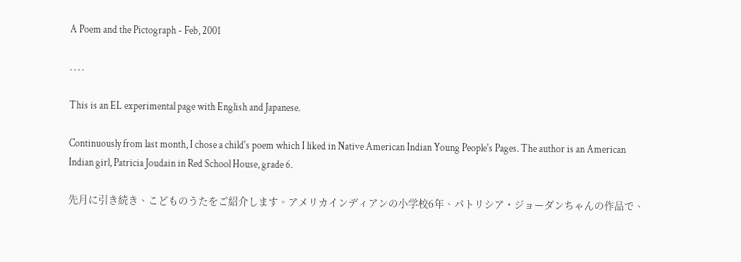A Poem and the Pictograph - Feb, 2001

. . . .

This is an EL experimental page with English and Japanese.

Continuously from last month, I chose a child's poem which I liked in Native American Indian Young People's Pages. The author is an American Indian girl, Patricia Joudain in Red School House, grade 6.

先月に引き続き、こどものうたをご紹介します。アメリカインディアンの小学校6年、パトリシア・ジョーダンちゃんの作品で、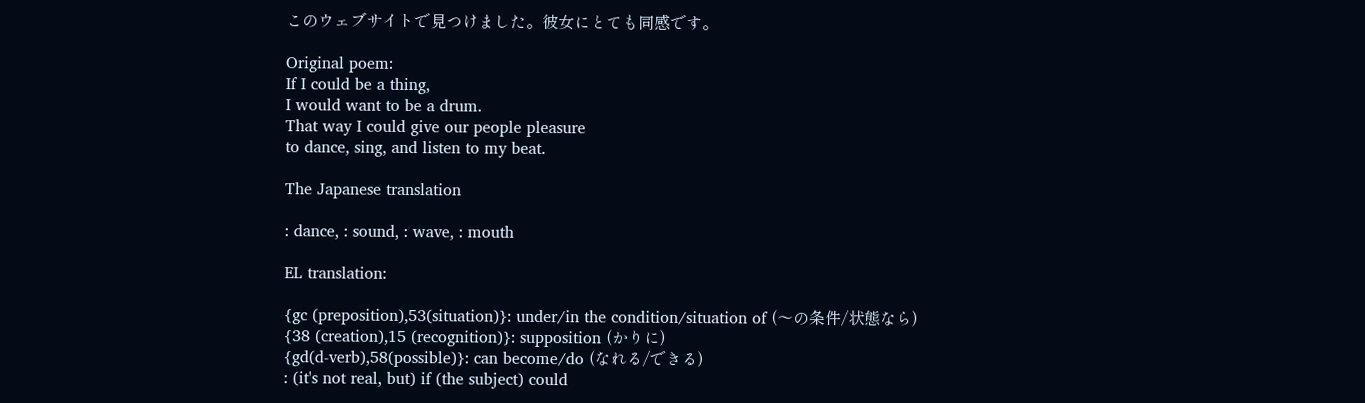このウェブサイトで見つけました。彼女にとても同感です。

Original poem:
If I could be a thing,
I would want to be a drum.
That way I could give our people pleasure
to dance, sing, and listen to my beat.

The Japanese translation

: dance, : sound, : wave, : mouth

EL translation:

{gc (preposition),53(situation)}: under/in the condition/situation of (〜の条件/状態なら)
{38 (creation),15 (recognition)}: supposition (かりに)
{gd(d-verb),58(possible)}: can become/do (なれる/できる)
: (it's not real, but) if (the subject) could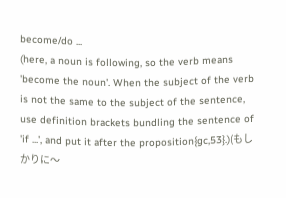become/do ...
(here, a noun is following, so the verb means 'become the noun'. When the subject of the verb is not the same to the subject of the sentence, use definition brackets bundling the sentence of 'if ...', and put it after the proposition{gc,53}.)(もしかりに〜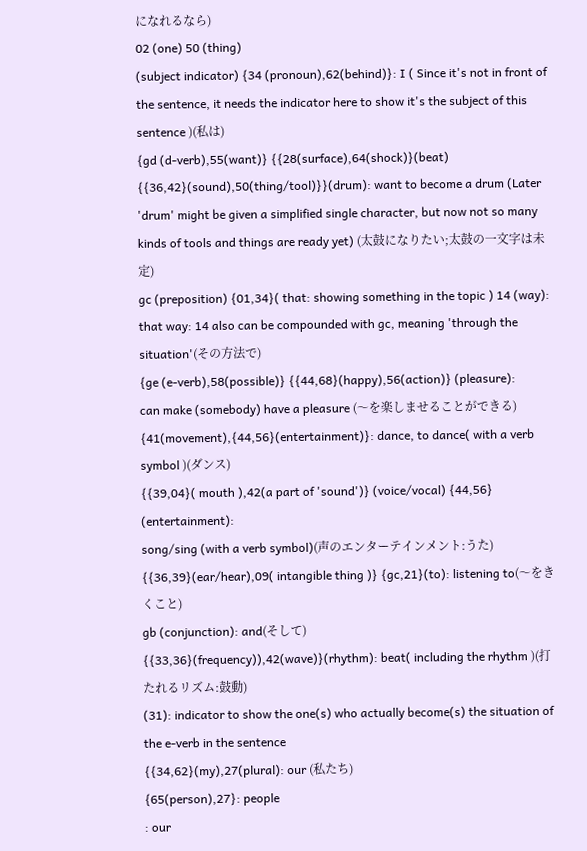になれるなら)
02 (one) 50 (thing)
(subject indicator) {34 (pronoun),62(behind)}: I ( Since it's not in front of the sentence, it needs the indicator here to show it's the subject of this sentence )(私は)
{gd (d-verb),55(want)} {{28(surface),64(shock)}(beat) {{36,42}(sound),50(thing/tool)}}(drum): want to become a drum (Later 'drum' might be given a simplified single character, but now not so many kinds of tools and things are ready yet) (太鼓になりたい;太鼓の一文字は未定)
gc (preposition) {01,34}( that: showing something in the topic ) 14 (way): that way: 14 also can be compounded with gc, meaning 'through the situation'(その方法で)
{ge (e-verb),58(possible)} {{44,68}(happy),56(action)} (pleasure):
can make (somebody) have a pleasure (〜を楽しませることができる)
{41(movement),{44,56}(entertainment)}: dance, to dance( with a verb symbol )(ダンス)
{{39,04}( mouth ),42(a part of 'sound')} (voice/vocal) {44,56} (entertainment):
song/sing (with a verb symbol)(声のエンターテインメント:うた)
{{36,39}(ear/hear),09( intangible thing )} {gc,21}(to): listening to(〜をきくこと)
gb (conjunction): and(そして)
{{33,36}(frequency)),42(wave)}(rhythm): beat( including the rhythm )(打たれるリズム:鼓動)
(31): indicator to show the one(s) who actually become(s) the situation of the e-verb in the sentence
{{34,62}(my),27(plural): our (私たち)
{65(person),27}: people
: our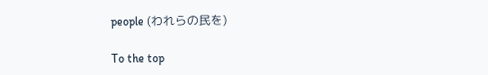people (われらの民を)

To the top